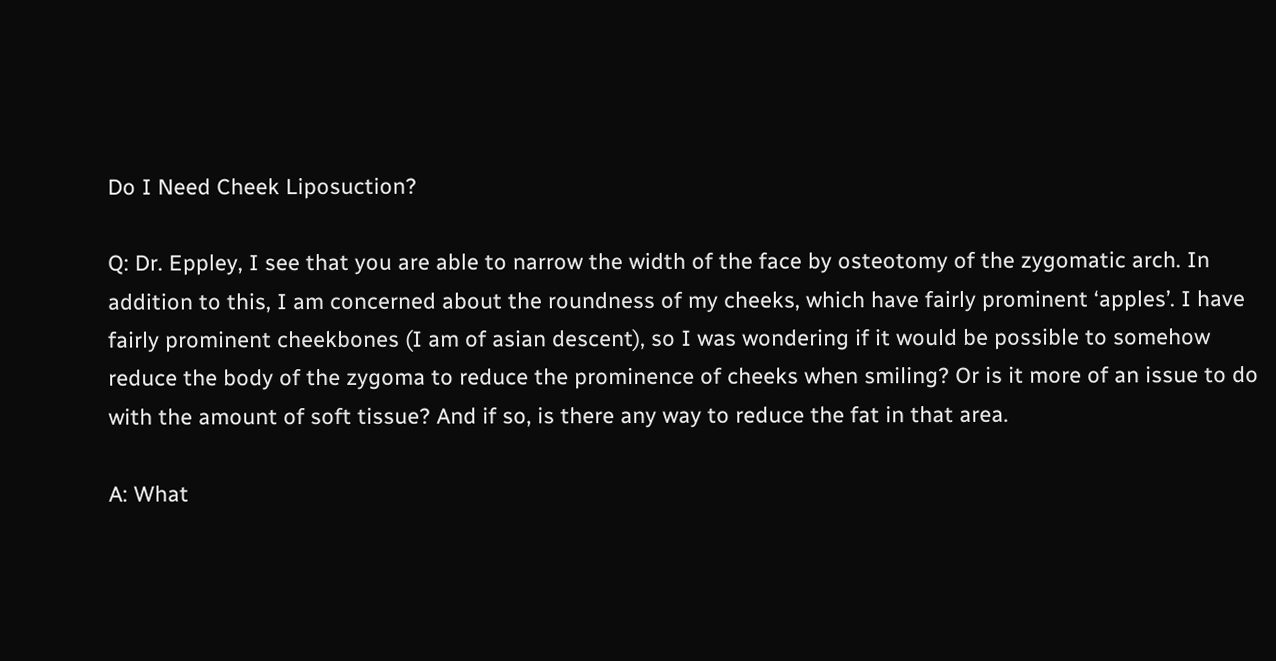Do I Need Cheek Liposuction?

Q: Dr. Eppley, I see that you are able to narrow the width of the face by osteotomy of the zygomatic arch. In addition to this, I am concerned about the roundness of my cheeks, which have fairly prominent ‘apples’. I have fairly prominent cheekbones (I am of asian descent), so I was wondering if it would be possible to somehow reduce the body of the zygoma to reduce the prominence of cheeks when smiling? Or is it more of an issue to do with the amount of soft tissue? And if so, is there any way to reduce the fat in that area.

A: What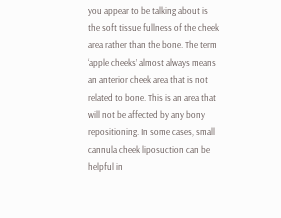you appear to be talking about is the soft tissue fullness of the cheek area rather than the bone. The term ‘apple cheeks’ almost always means an anterior cheek area that is not related to bone. This is an area that will not be affected by any bony repositioning. In some cases, small cannula cheek liposuction can be helpful in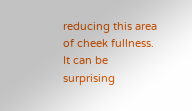reducing this area of cheek fullness. It can be surprising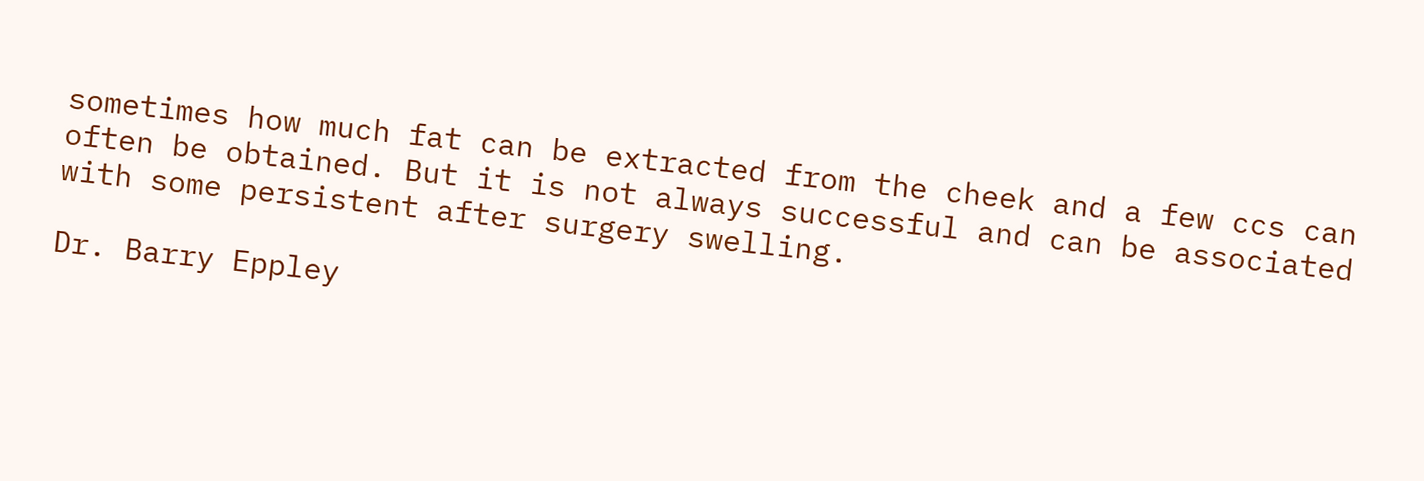sometimes how much fat can be extracted from the cheek and a few ccs can often be obtained. But it is not always successful and can be associated with some persistent after surgery swelling.

Dr. Barry Eppley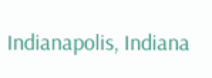Indianapolis, Indiana